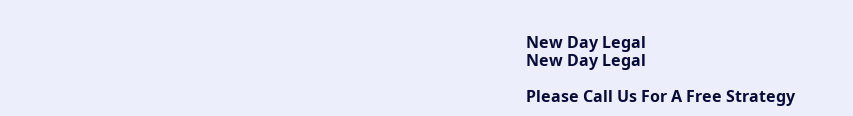New Day Legal
New Day Legal

Please Call Us For A Free Strategy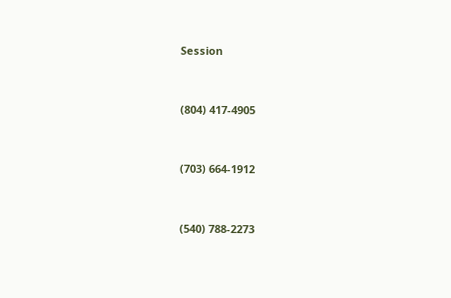Session


(804) 417-4905


(703) 664-1912


(540) 788-2273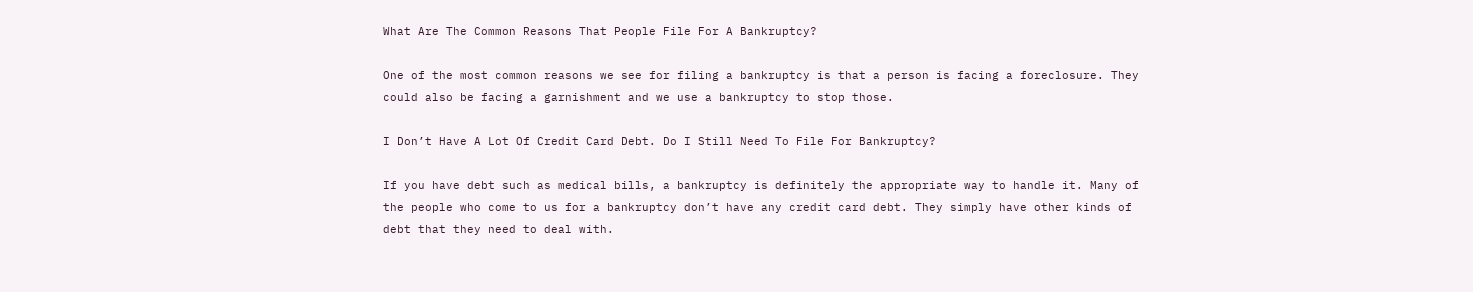What Are The Common Reasons That People File For A Bankruptcy?

One of the most common reasons we see for filing a bankruptcy is that a person is facing a foreclosure. They could also be facing a garnishment and we use a bankruptcy to stop those.

I Don’t Have A Lot Of Credit Card Debt. Do I Still Need To File For Bankruptcy?

If you have debt such as medical bills, a bankruptcy is definitely the appropriate way to handle it. Many of the people who come to us for a bankruptcy don’t have any credit card debt. They simply have other kinds of debt that they need to deal with.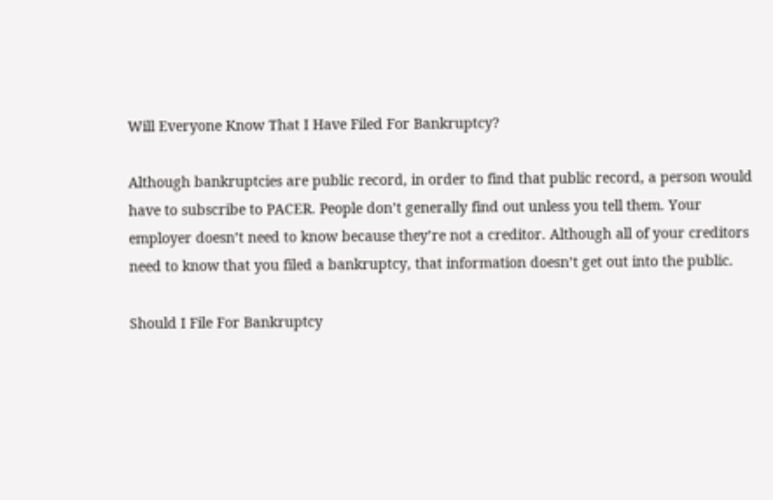Will Everyone Know That I Have Filed For Bankruptcy?

Although bankruptcies are public record, in order to find that public record, a person would have to subscribe to PACER. People don’t generally find out unless you tell them. Your employer doesn’t need to know because they’re not a creditor. Although all of your creditors need to know that you filed a bankruptcy, that information doesn’t get out into the public.

Should I File For Bankruptcy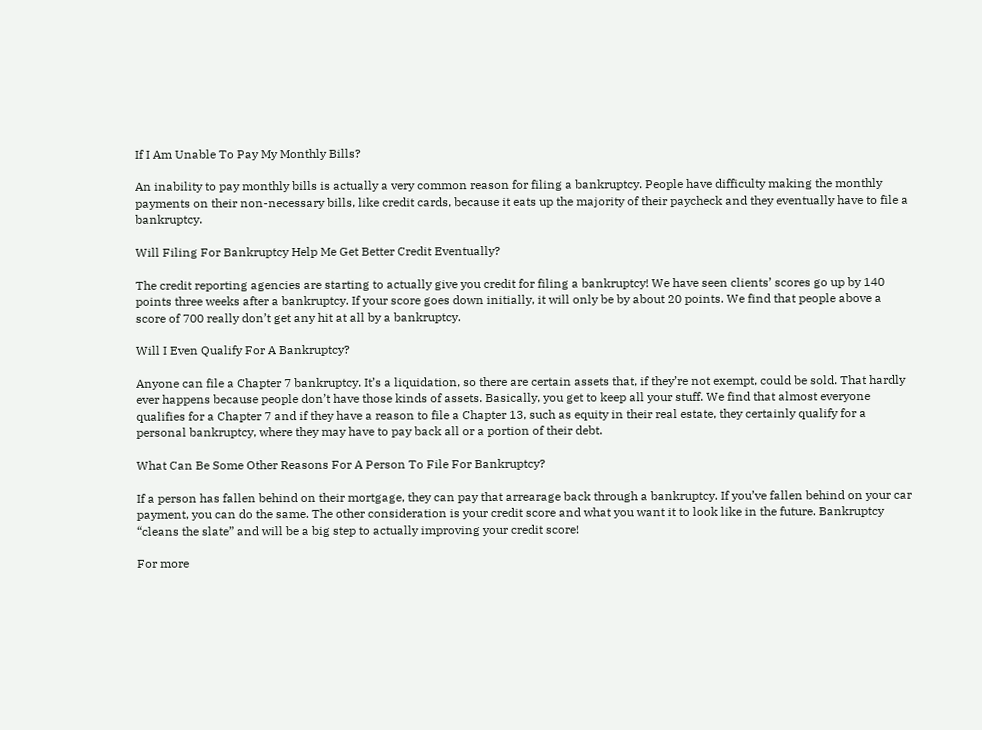If I Am Unable To Pay My Monthly Bills?

An inability to pay monthly bills is actually a very common reason for filing a bankruptcy. People have difficulty making the monthly payments on their non-necessary bills, like credit cards, because it eats up the majority of their paycheck and they eventually have to file a bankruptcy.

Will Filing For Bankruptcy Help Me Get Better Credit Eventually?

The credit reporting agencies are starting to actually give you credit for filing a bankruptcy! We have seen clients’ scores go up by 140 points three weeks after a bankruptcy. If your score goes down initially, it will only be by about 20 points. We find that people above a score of 700 really don’t get any hit at all by a bankruptcy.

Will I Even Qualify For A Bankruptcy?

Anyone can file a Chapter 7 bankruptcy. It’s a liquidation, so there are certain assets that, if they’re not exempt, could be sold. That hardly ever happens because people don’t have those kinds of assets. Basically, you get to keep all your stuff. We find that almost everyone qualifies for a Chapter 7 and if they have a reason to file a Chapter 13, such as equity in their real estate, they certainly qualify for a personal bankruptcy, where they may have to pay back all or a portion of their debt.

What Can Be Some Other Reasons For A Person To File For Bankruptcy?

If a person has fallen behind on their mortgage, they can pay that arrearage back through a bankruptcy. If you’ve fallen behind on your car payment, you can do the same. The other consideration is your credit score and what you want it to look like in the future. Bankruptcy “cleans the slate” and will be a big step to actually improving your credit score!

For more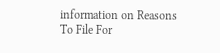information on Reasons To File For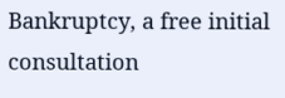Bankruptcy, a free initial consultation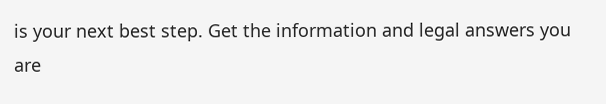is your next best step. Get the information and legal answers you are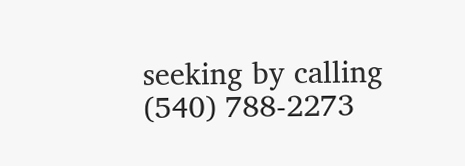seeking by calling (540) 788-2273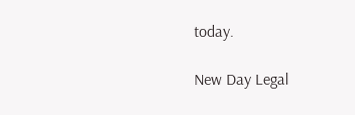today.

New Day Legal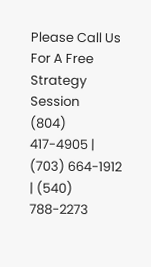Please Call Us For A Free Strategy Session
(804) 417-4905 | (703) 664-1912 | (540) 788-2273